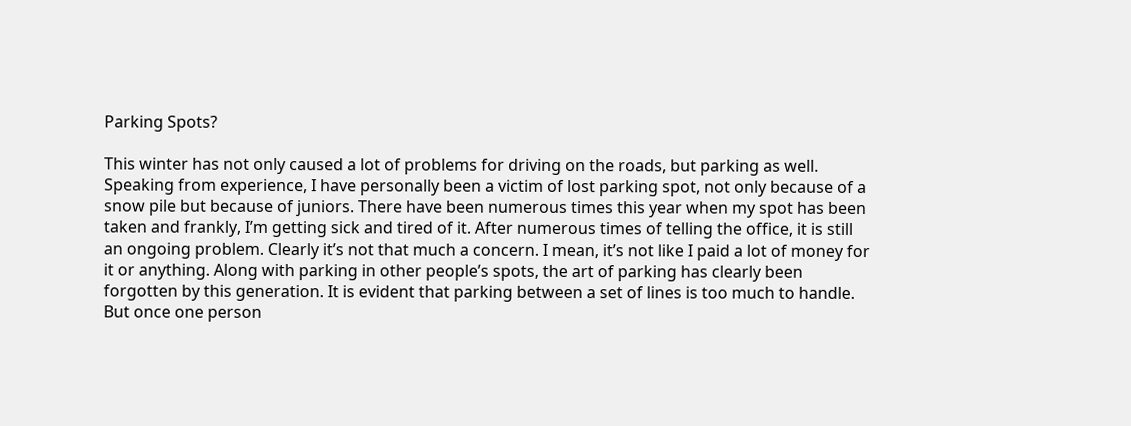Parking Spots?

This winter has not only caused a lot of problems for driving on the roads, but parking as well. Speaking from experience, I have personally been a victim of lost parking spot, not only because of a snow pile but because of juniors. There have been numerous times this year when my spot has been taken and frankly, I’m getting sick and tired of it. After numerous times of telling the office, it is still an ongoing problem. Clearly it’s not that much a concern. I mean, it’s not like I paid a lot of money for it or anything. Along with parking in other people’s spots, the art of parking has clearly been forgotten by this generation. It is evident that parking between a set of lines is too much to handle. But once one person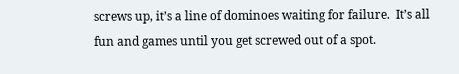screws up, it’s a line of dominoes waiting for failure.  It’s all fun and games until you get screwed out of a spot.